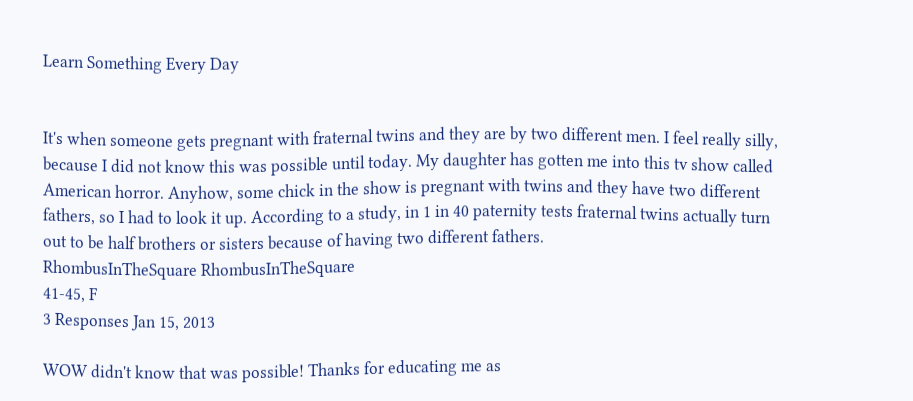Learn Something Every Day


It's when someone gets pregnant with fraternal twins and they are by two different men. I feel really silly, because I did not know this was possible until today. My daughter has gotten me into this tv show called American horror. Anyhow, some chick in the show is pregnant with twins and they have two different fathers, so I had to look it up. According to a study, in 1 in 40 paternity tests fraternal twins actually turn out to be half brothers or sisters because of having two different fathers.
RhombusInTheSquare RhombusInTheSquare
41-45, F
3 Responses Jan 15, 2013

WOW didn't know that was possible! Thanks for educating me as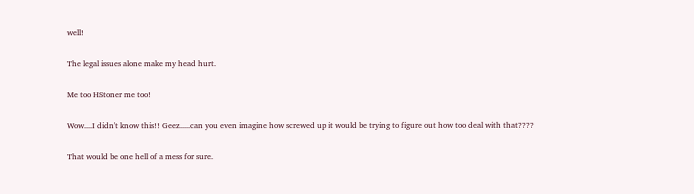well!

The legal issues alone make my head hurt.

Me too HStoner me too!

Wow....I didn't know this!! Geez.....can you even imagine how screwed up it would be trying to figure out how too deal with that????

That would be one hell of a mess for sure.